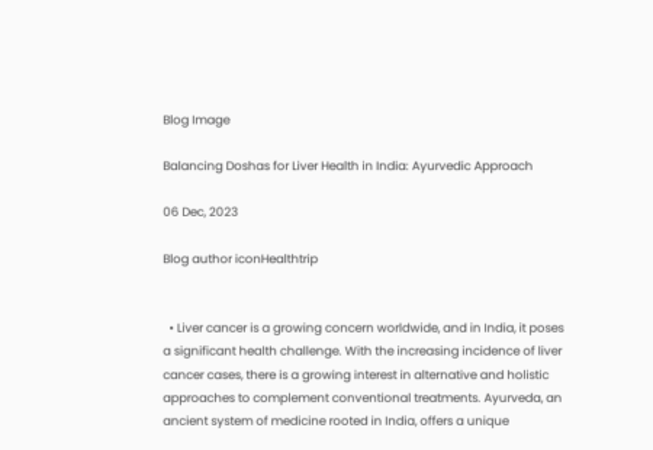Blog Image

Balancing Doshas for Liver Health in India: Ayurvedic Approach

06 Dec, 2023

Blog author iconHealthtrip


  • Liver cancer is a growing concern worldwide, and in India, it poses a significant health challenge. With the increasing incidence of liver cancer cases, there is a growing interest in alternative and holistic approaches to complement conventional treatments. Ayurveda, an ancient system of medicine rooted in India, offers a unique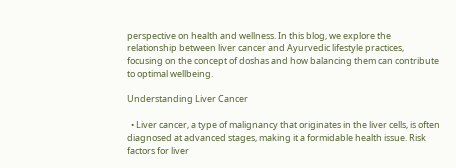perspective on health and wellness. In this blog, we explore the relationship between liver cancer and Ayurvedic lifestyle practices, focusing on the concept of doshas and how balancing them can contribute to optimal wellbeing.

Understanding Liver Cancer

  • Liver cancer, a type of malignancy that originates in the liver cells, is often diagnosed at advanced stages, making it a formidable health issue. Risk factors for liver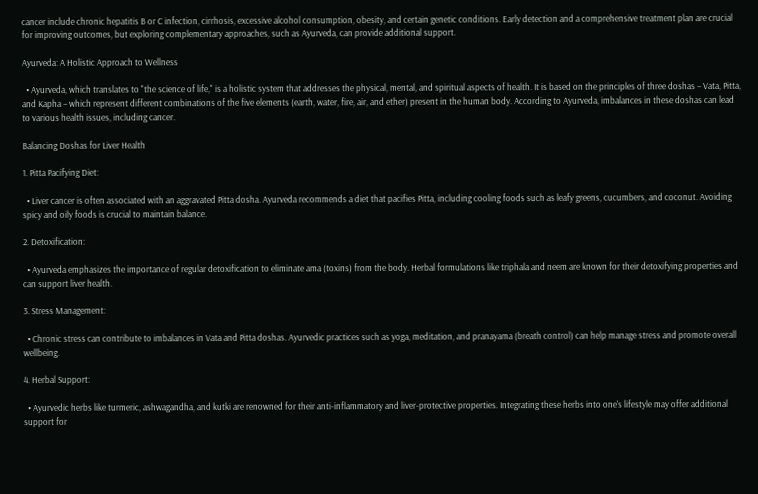cancer include chronic hepatitis B or C infection, cirrhosis, excessive alcohol consumption, obesity, and certain genetic conditions. Early detection and a comprehensive treatment plan are crucial for improving outcomes, but exploring complementary approaches, such as Ayurveda, can provide additional support.

Ayurveda: A Holistic Approach to Wellness

  • Ayurveda, which translates to "the science of life," is a holistic system that addresses the physical, mental, and spiritual aspects of health. It is based on the principles of three doshas – Vata, Pitta, and Kapha – which represent different combinations of the five elements (earth, water, fire, air, and ether) present in the human body. According to Ayurveda, imbalances in these doshas can lead to various health issues, including cancer.

Balancing Doshas for Liver Health

1. Pitta Pacifying Diet:

  • Liver cancer is often associated with an aggravated Pitta dosha. Ayurveda recommends a diet that pacifies Pitta, including cooling foods such as leafy greens, cucumbers, and coconut. Avoiding spicy and oily foods is crucial to maintain balance.

2. Detoxification:

  • Ayurveda emphasizes the importance of regular detoxification to eliminate ama (toxins) from the body. Herbal formulations like triphala and neem are known for their detoxifying properties and can support liver health.

3. Stress Management:

  • Chronic stress can contribute to imbalances in Vata and Pitta doshas. Ayurvedic practices such as yoga, meditation, and pranayama (breath control) can help manage stress and promote overall wellbeing.

4. Herbal Support:

  • Ayurvedic herbs like turmeric, ashwagandha, and kutki are renowned for their anti-inflammatory and liver-protective properties. Integrating these herbs into one's lifestyle may offer additional support for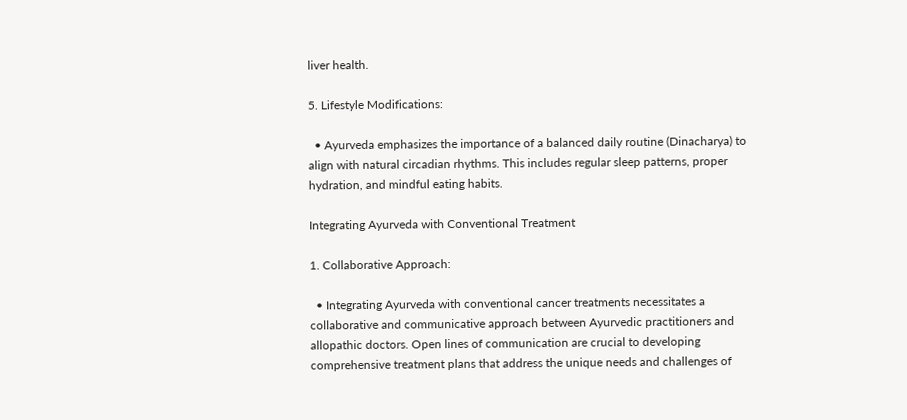liver health.

5. Lifestyle Modifications:

  • Ayurveda emphasizes the importance of a balanced daily routine (Dinacharya) to align with natural circadian rhythms. This includes regular sleep patterns, proper hydration, and mindful eating habits.

Integrating Ayurveda with Conventional Treatment

1. Collaborative Approach:

  • Integrating Ayurveda with conventional cancer treatments necessitates a collaborative and communicative approach between Ayurvedic practitioners and allopathic doctors. Open lines of communication are crucial to developing comprehensive treatment plans that address the unique needs and challenges of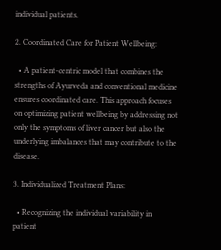individual patients.

2. Coordinated Care for Patient Wellbeing:

  • A patient-centric model that combines the strengths of Ayurveda and conventional medicine ensures coordinated care. This approach focuses on optimizing patient wellbeing by addressing not only the symptoms of liver cancer but also the underlying imbalances that may contribute to the disease.

3. Individualized Treatment Plans:

  • Recognizing the individual variability in patient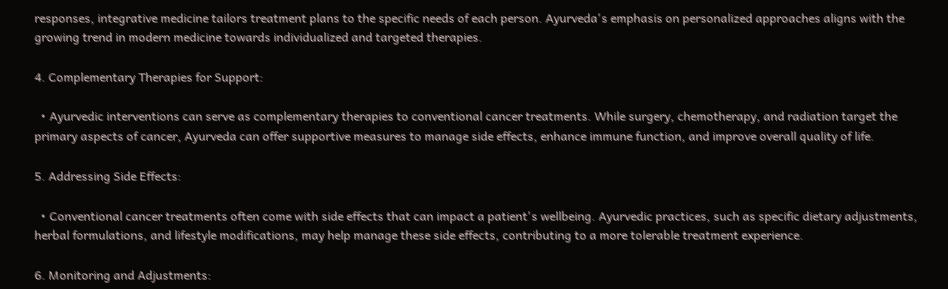responses, integrative medicine tailors treatment plans to the specific needs of each person. Ayurveda's emphasis on personalized approaches aligns with the growing trend in modern medicine towards individualized and targeted therapies.

4. Complementary Therapies for Support:

  • Ayurvedic interventions can serve as complementary therapies to conventional cancer treatments. While surgery, chemotherapy, and radiation target the primary aspects of cancer, Ayurveda can offer supportive measures to manage side effects, enhance immune function, and improve overall quality of life.

5. Addressing Side Effects:

  • Conventional cancer treatments often come with side effects that can impact a patient's wellbeing. Ayurvedic practices, such as specific dietary adjustments, herbal formulations, and lifestyle modifications, may help manage these side effects, contributing to a more tolerable treatment experience.

6. Monitoring and Adjustments: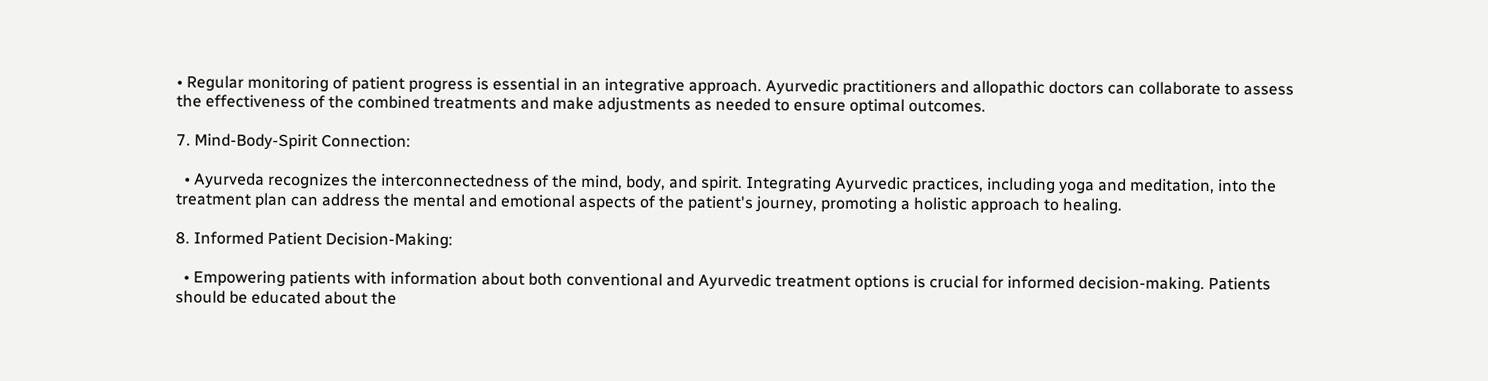• Regular monitoring of patient progress is essential in an integrative approach. Ayurvedic practitioners and allopathic doctors can collaborate to assess the effectiveness of the combined treatments and make adjustments as needed to ensure optimal outcomes.

7. Mind-Body-Spirit Connection:

  • Ayurveda recognizes the interconnectedness of the mind, body, and spirit. Integrating Ayurvedic practices, including yoga and meditation, into the treatment plan can address the mental and emotional aspects of the patient's journey, promoting a holistic approach to healing.

8. Informed Patient Decision-Making:

  • Empowering patients with information about both conventional and Ayurvedic treatment options is crucial for informed decision-making. Patients should be educated about the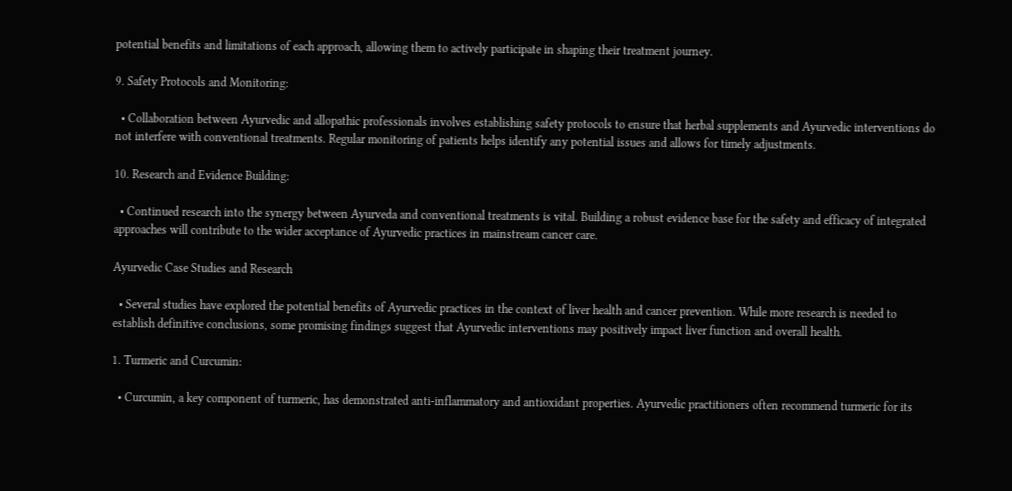potential benefits and limitations of each approach, allowing them to actively participate in shaping their treatment journey.

9. Safety Protocols and Monitoring:

  • Collaboration between Ayurvedic and allopathic professionals involves establishing safety protocols to ensure that herbal supplements and Ayurvedic interventions do not interfere with conventional treatments. Regular monitoring of patients helps identify any potential issues and allows for timely adjustments.

10. Research and Evidence Building:

  • Continued research into the synergy between Ayurveda and conventional treatments is vital. Building a robust evidence base for the safety and efficacy of integrated approaches will contribute to the wider acceptance of Ayurvedic practices in mainstream cancer care.

Ayurvedic Case Studies and Research

  • Several studies have explored the potential benefits of Ayurvedic practices in the context of liver health and cancer prevention. While more research is needed to establish definitive conclusions, some promising findings suggest that Ayurvedic interventions may positively impact liver function and overall health.

1. Turmeric and Curcumin:

  • Curcumin, a key component of turmeric, has demonstrated anti-inflammatory and antioxidant properties. Ayurvedic practitioners often recommend turmeric for its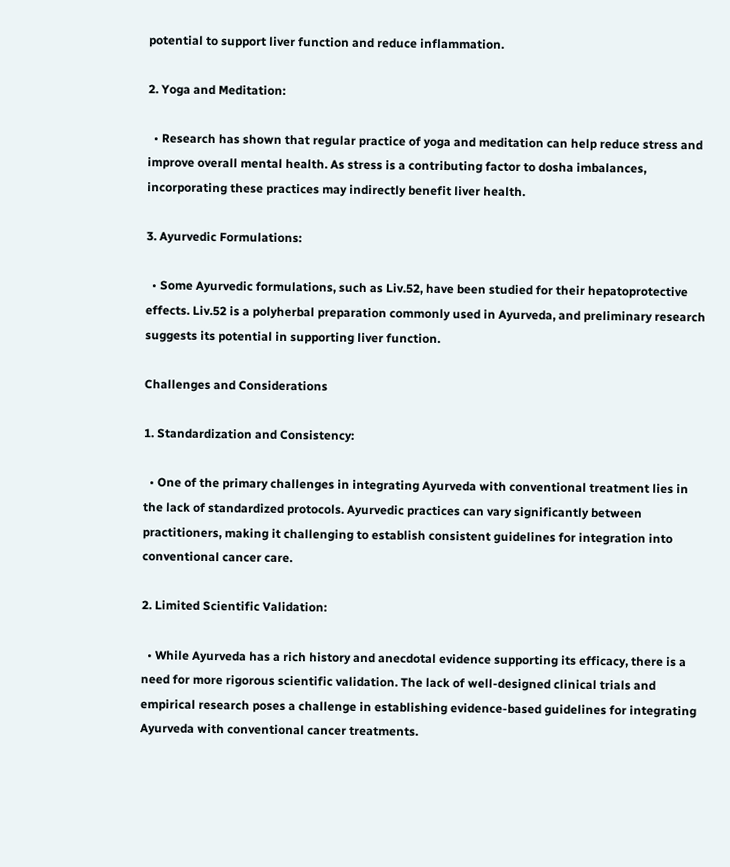potential to support liver function and reduce inflammation.

2. Yoga and Meditation:

  • Research has shown that regular practice of yoga and meditation can help reduce stress and improve overall mental health. As stress is a contributing factor to dosha imbalances, incorporating these practices may indirectly benefit liver health.

3. Ayurvedic Formulations:

  • Some Ayurvedic formulations, such as Liv.52, have been studied for their hepatoprotective effects. Liv.52 is a polyherbal preparation commonly used in Ayurveda, and preliminary research suggests its potential in supporting liver function.

Challenges and Considerations

1. Standardization and Consistency:

  • One of the primary challenges in integrating Ayurveda with conventional treatment lies in the lack of standardized protocols. Ayurvedic practices can vary significantly between practitioners, making it challenging to establish consistent guidelines for integration into conventional cancer care.

2. Limited Scientific Validation:

  • While Ayurveda has a rich history and anecdotal evidence supporting its efficacy, there is a need for more rigorous scientific validation. The lack of well-designed clinical trials and empirical research poses a challenge in establishing evidence-based guidelines for integrating Ayurveda with conventional cancer treatments.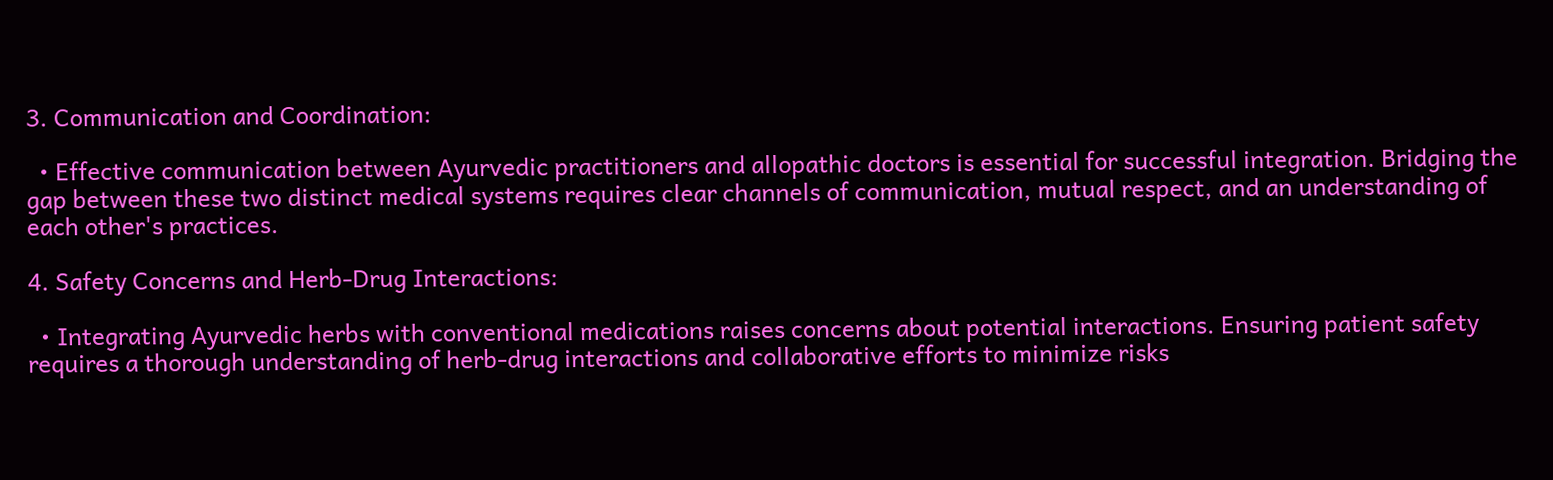3. Communication and Coordination:

  • Effective communication between Ayurvedic practitioners and allopathic doctors is essential for successful integration. Bridging the gap between these two distinct medical systems requires clear channels of communication, mutual respect, and an understanding of each other's practices.

4. Safety Concerns and Herb-Drug Interactions:

  • Integrating Ayurvedic herbs with conventional medications raises concerns about potential interactions. Ensuring patient safety requires a thorough understanding of herb-drug interactions and collaborative efforts to minimize risks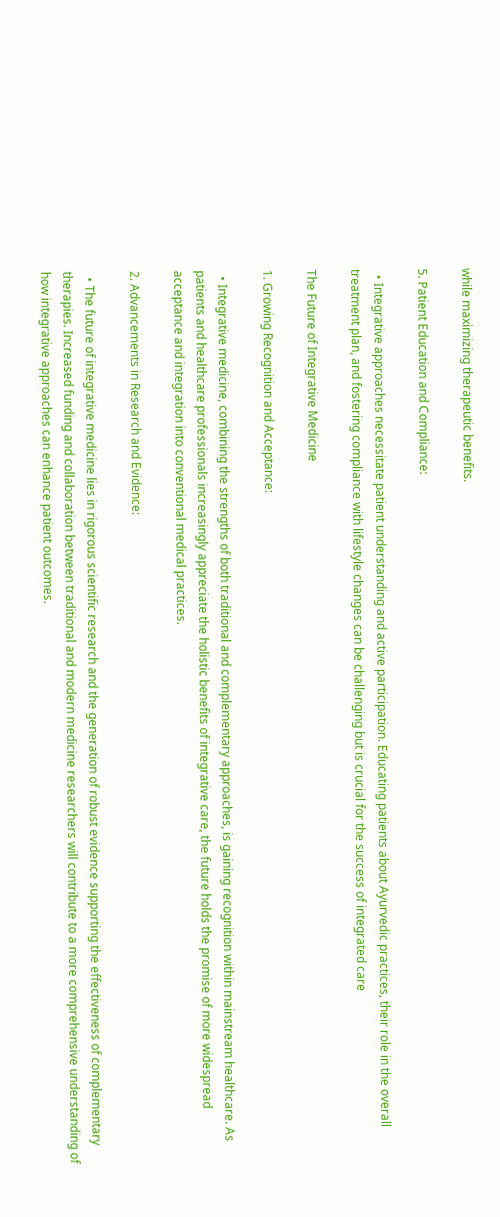while maximizing therapeutic benefits.

5. Patient Education and Compliance:

  • Integrative approaches necessitate patient understanding and active participation. Educating patients about Ayurvedic practices, their role in the overall treatment plan, and fostering compliance with lifestyle changes can be challenging but is crucial for the success of integrated care

The Future of Integrative Medicine

1. Growing Recognition and Acceptance:

  • Integrative medicine, combining the strengths of both traditional and complementary approaches, is gaining recognition within mainstream healthcare. As patients and healthcare professionals increasingly appreciate the holistic benefits of integrative care, the future holds the promise of more widespread acceptance and integration into conventional medical practices.

2. Advancements in Research and Evidence:

  • The future of integrative medicine lies in rigorous scientific research and the generation of robust evidence supporting the effectiveness of complementary therapies. Increased funding and collaboration between traditional and modern medicine researchers will contribute to a more comprehensive understanding of how integrative approaches can enhance patient outcomes.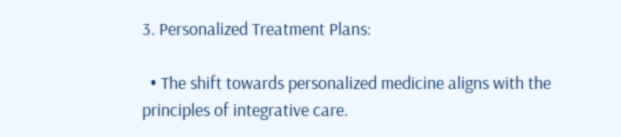3. Personalized Treatment Plans:

  • The shift towards personalized medicine aligns with the principles of integrative care.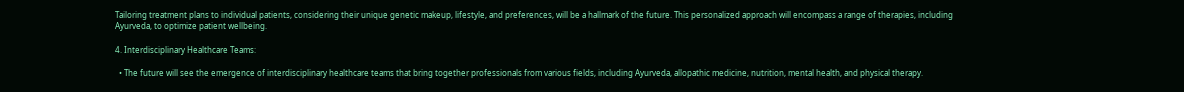Tailoring treatment plans to individual patients, considering their unique genetic makeup, lifestyle, and preferences, will be a hallmark of the future. This personalized approach will encompass a range of therapies, including Ayurveda, to optimize patient wellbeing.

4. Interdisciplinary Healthcare Teams:

  • The future will see the emergence of interdisciplinary healthcare teams that bring together professionals from various fields, including Ayurveda, allopathic medicine, nutrition, mental health, and physical therapy.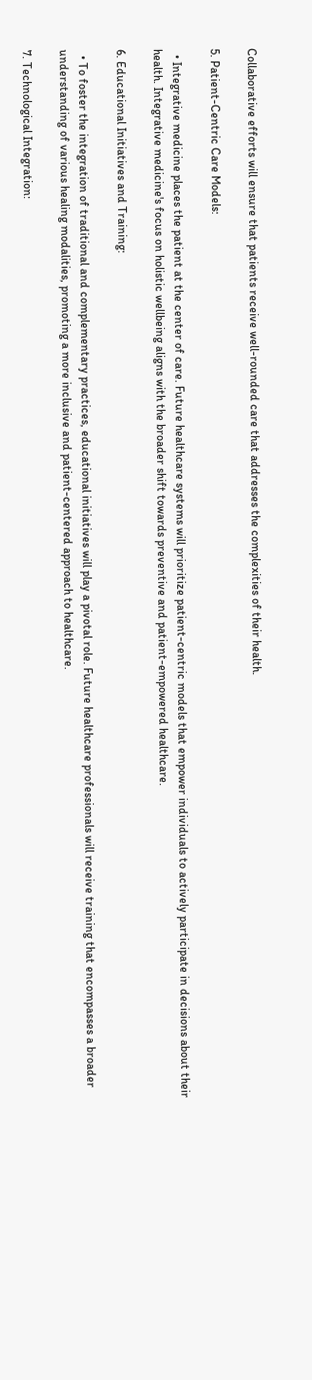Collaborative efforts will ensure that patients receive well-rounded care that addresses the complexities of their health.

5. Patient-Centric Care Models:

  • Integrative medicine places the patient at the center of care. Future healthcare systems will prioritize patient-centric models that empower individuals to actively participate in decisions about their health. Integrative medicine's focus on holistic wellbeing aligns with the broader shift towards preventive and patient-empowered healthcare.

6. Educational Initiatives and Training:

  • To foster the integration of traditional and complementary practices, educational initiatives will play a pivotal role. Future healthcare professionals will receive training that encompasses a broader understanding of various healing modalities, promoting a more inclusive and patient-centered approach to healthcare.

7. Technological Integration: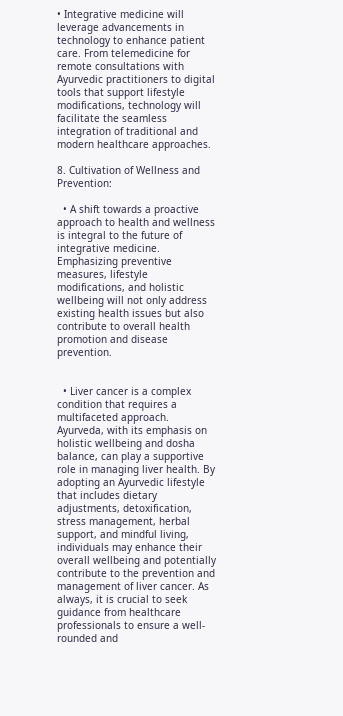• Integrative medicine will leverage advancements in technology to enhance patient care. From telemedicine for remote consultations with Ayurvedic practitioners to digital tools that support lifestyle modifications, technology will facilitate the seamless integration of traditional and modern healthcare approaches.

8. Cultivation of Wellness and Prevention:

  • A shift towards a proactive approach to health and wellness is integral to the future of integrative medicine. Emphasizing preventive measures, lifestyle modifications, and holistic wellbeing will not only address existing health issues but also contribute to overall health promotion and disease prevention.


  • Liver cancer is a complex condition that requires a multifaceted approach. Ayurveda, with its emphasis on holistic wellbeing and dosha balance, can play a supportive role in managing liver health. By adopting an Ayurvedic lifestyle that includes dietary adjustments, detoxification, stress management, herbal support, and mindful living, individuals may enhance their overall wellbeing and potentially contribute to the prevention and management of liver cancer. As always, it is crucial to seek guidance from healthcare professionals to ensure a well-rounded and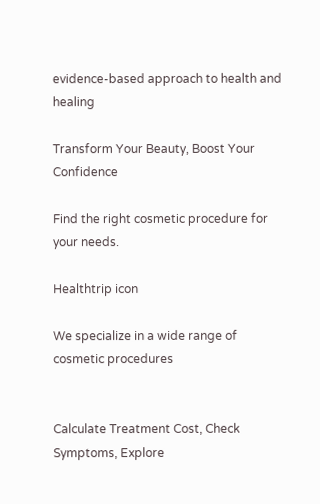evidence-based approach to health and healing

Transform Your Beauty, Boost Your Confidence

Find the right cosmetic procedure for your needs.

Healthtrip icon

We specialize in a wide range of cosmetic procedures


Calculate Treatment Cost, Check Symptoms, Explore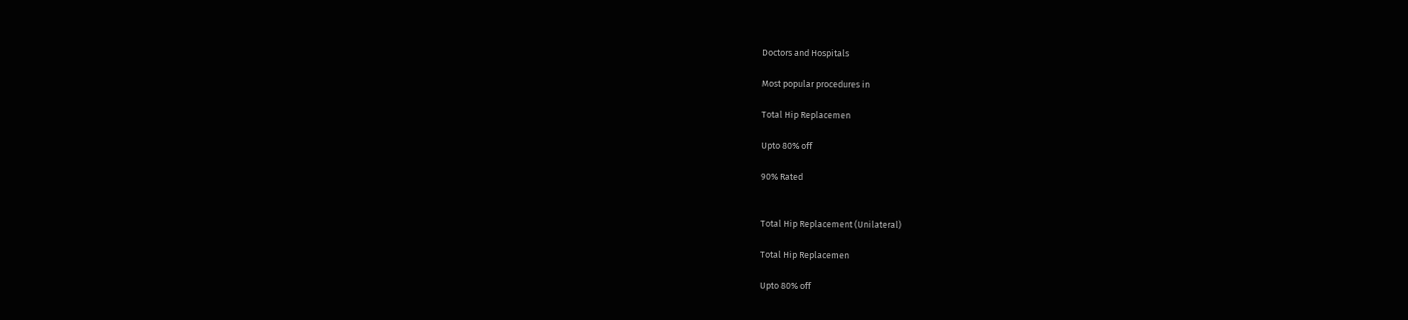Doctors and Hospitals

Most popular procedures in

Total Hip Replacemen

Upto 80% off

90% Rated


Total Hip Replacement (Unilateral)

Total Hip Replacemen

Upto 80% off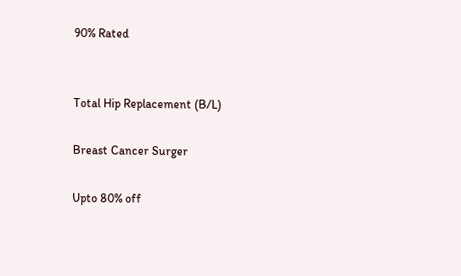90% Rated


Total Hip Replacement (B/L)

Breast Cancer Surger

Upto 80% off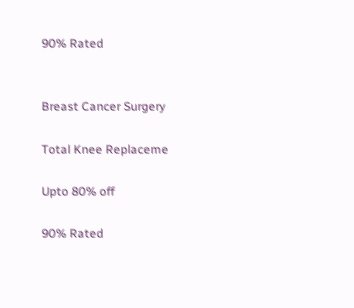90% Rated


Breast Cancer Surgery

Total Knee Replaceme

Upto 80% off

90% Rated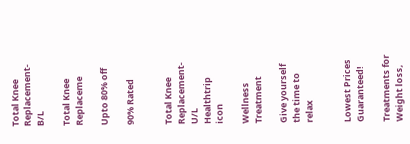Total Knee Replacement-B/L

Total Knee Replaceme

Upto 80% off

90% Rated


Total Knee Replacement-U/L
Healthtrip icon

Wellness Treatment

Give yourself the time to relax


Lowest Prices Guaranteed!

Treatments for Weight loss,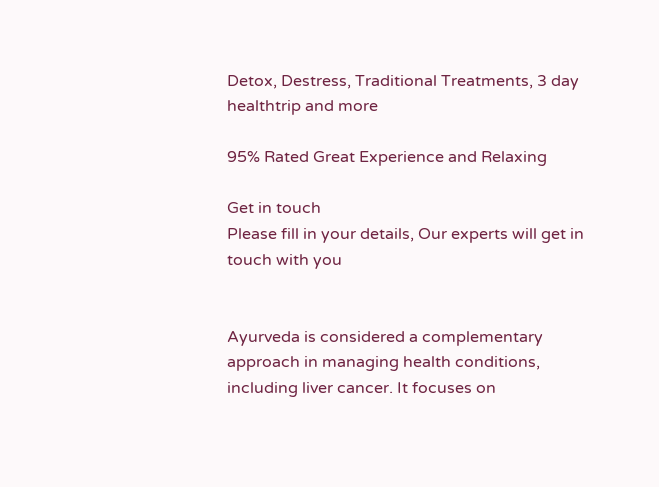Detox, Destress, Traditional Treatments, 3 day healthtrip and more

95% Rated Great Experience and Relaxing

Get in touch
Please fill in your details, Our experts will get in touch with you


Ayurveda is considered a complementary approach in managing health conditions, including liver cancer. It focuses on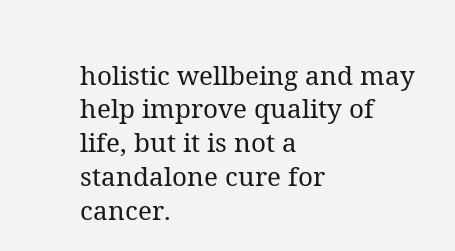holistic wellbeing and may help improve quality of life, but it is not a standalone cure for cancer.